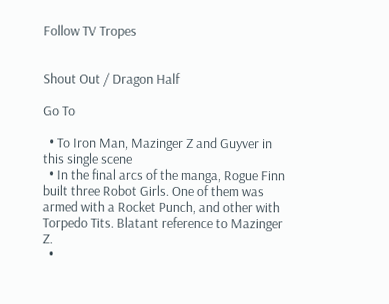Follow TV Tropes


Shout Out / Dragon Half

Go To

  • To Iron Man, Mazinger Z and Guyver in this single scene
  • In the final arcs of the manga, Rogue Finn built three Robot Girls. One of them was armed with a Rocket Punch, and other with Torpedo Tits. Blatant reference to Mazinger Z.
  •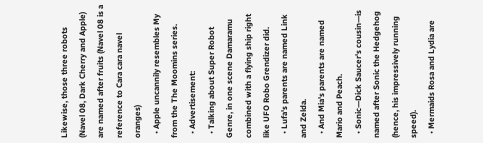Likewise, those three robots (Navel 08, Dark Cherry and Apple) are named after fruits (Navel 08 is a reference to Cara cara navel oranges)
  • Apple uncannily resembles My from the The Moomins series.
  • Advertisement:
  • Talking about Super Robot Genre, in one scene Damaramu combined with a flying ship right like UFO Robo Grendizer did.
  • Lufa's parents are named Link and Zelda.
  • And Mia's parents are named Mario and Peach.
  • Sonic—Dick Saucer's cousin—is named after Sonic the Hedgehog (hence, his impressively running speed).
  • Mermaids Rosa and Lydia are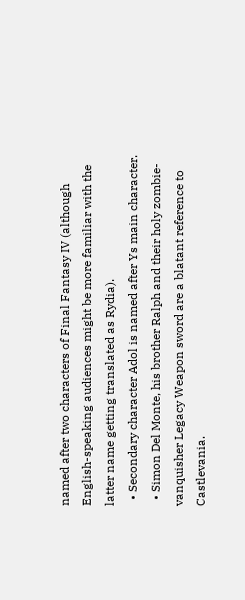named after two characters of Final Fantasy IV (although English-speaking audiences might be more familiar with the latter name getting translated as Rydia).
  • Secondary character Adol is named after Ys main character.
  • Simon Del Monte, his brother Ralph and their holy zombie-vanquisher Legacy Weapon sword are a blatant reference to Castlevania.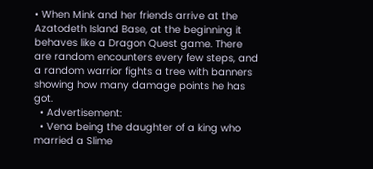• When Mink and her friends arrive at the Azatodeth Island Base, at the beginning it behaves like a Dragon Quest game. There are random encounters every few steps, and a random warrior fights a tree with banners showing how many damage points he has got.
  • Advertisement:
  • Vena being the daughter of a king who married a Slime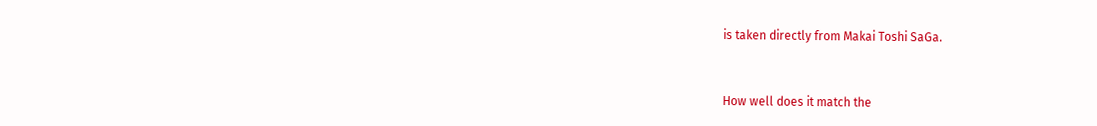is taken directly from Makai Toshi SaGa.


How well does it match the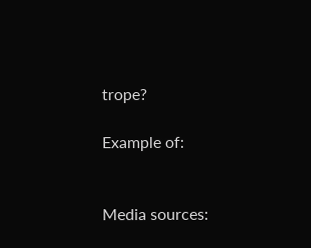trope?

Example of:


Media sources: